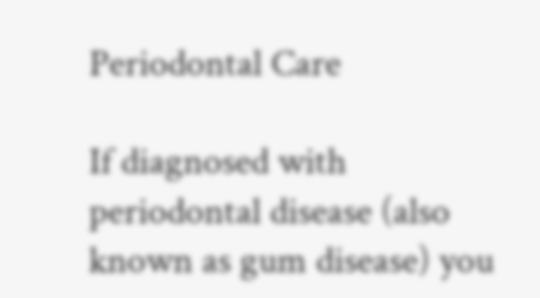Periodontal Care

If diagnosed with periodontal disease (also known as gum disease) you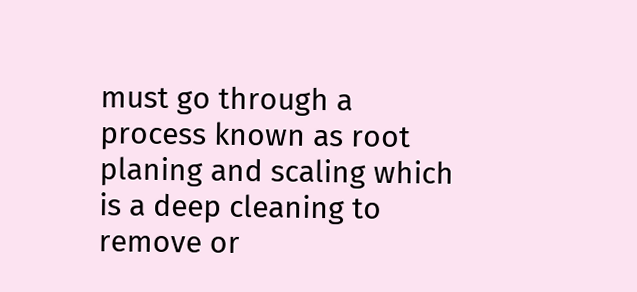must go through a process known as root planing and scaling which is a deep cleaning to remove or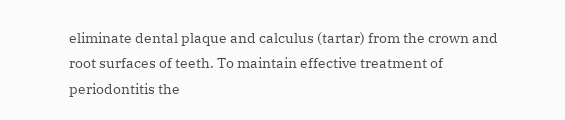eliminate dental plaque and calculus (tartar) from the crown and root surfaces of teeth. To maintain effective treatment of periodontitis the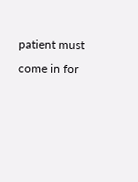patient must come in for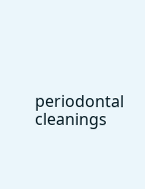periodontal cleanings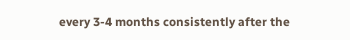every 3-4 months consistently after the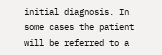initial diagnosis. In some cases the patient will be referred to a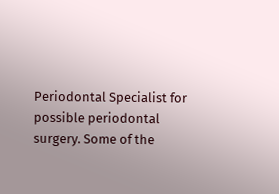Periodontal Specialist for possible periodontal surgery. Some of the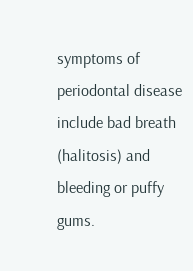symptoms of periodontal disease include bad breath (halitosis) and bleeding or puffy gums.